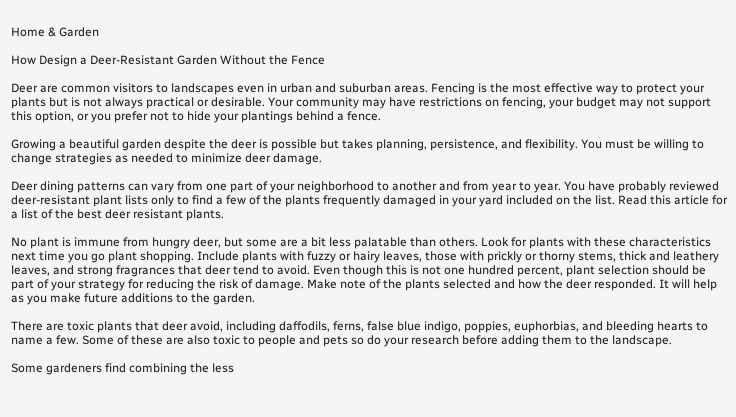Home & Garden

How Design a Deer-Resistant Garden Without the Fence

Deer are common visitors to landscapes even in urban and suburban areas. Fencing is the most effective way to protect your plants but is not always practical or desirable. Your community may have restrictions on fencing, your budget may not support this option, or you prefer not to hide your plantings behind a fence.

Growing a beautiful garden despite the deer is possible but takes planning, persistence, and flexibility. You must be willing to change strategies as needed to minimize deer damage.

Deer dining patterns can vary from one part of your neighborhood to another and from year to year. You have probably reviewed deer-resistant plant lists only to find a few of the plants frequently damaged in your yard included on the list. Read this article for a list of the best deer resistant plants.

No plant is immune from hungry deer, but some are a bit less palatable than others. Look for plants with these characteristics next time you go plant shopping. Include plants with fuzzy or hairy leaves, those with prickly or thorny stems, thick and leathery leaves, and strong fragrances that deer tend to avoid. Even though this is not one hundred percent, plant selection should be part of your strategy for reducing the risk of damage. Make note of the plants selected and how the deer responded. It will help as you make future additions to the garden.

There are toxic plants that deer avoid, including daffodils, ferns, false blue indigo, poppies, euphorbias, and bleeding hearts to name a few. Some of these are also toxic to people and pets so do your research before adding them to the landscape.

Some gardeners find combining the less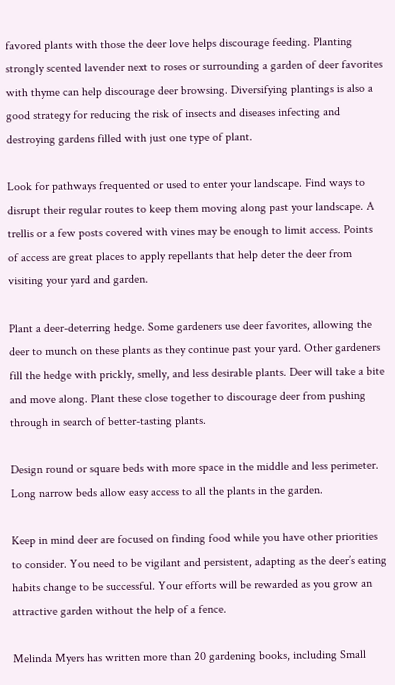favored plants with those the deer love helps discourage feeding. Planting strongly scented lavender next to roses or surrounding a garden of deer favorites with thyme can help discourage deer browsing. Diversifying plantings is also a good strategy for reducing the risk of insects and diseases infecting and destroying gardens filled with just one type of plant.

Look for pathways frequented or used to enter your landscape. Find ways to disrupt their regular routes to keep them moving along past your landscape. A trellis or a few posts covered with vines may be enough to limit access. Points of access are great places to apply repellants that help deter the deer from visiting your yard and garden.

Plant a deer-deterring hedge. Some gardeners use deer favorites, allowing the deer to munch on these plants as they continue past your yard. Other gardeners fill the hedge with prickly, smelly, and less desirable plants. Deer will take a bite and move along. Plant these close together to discourage deer from pushing through in search of better-tasting plants.

Design round or square beds with more space in the middle and less perimeter. Long narrow beds allow easy access to all the plants in the garden.

Keep in mind deer are focused on finding food while you have other priorities to consider. You need to be vigilant and persistent, adapting as the deer’s eating habits change to be successful. Your efforts will be rewarded as you grow an attractive garden without the help of a fence.

Melinda Myers has written more than 20 gardening books, including Small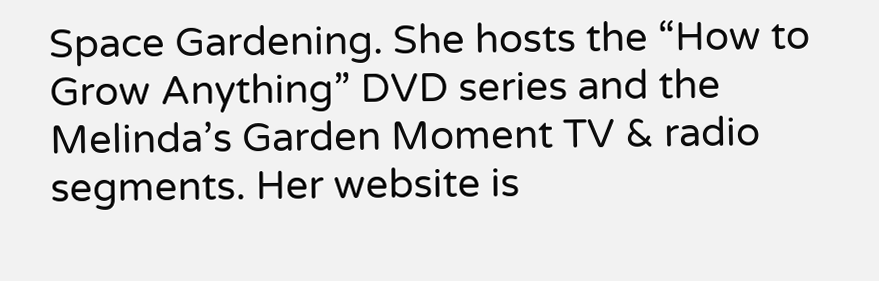Space Gardening. She hosts the “How to Grow Anything” DVD series and the Melinda’s Garden Moment TV & radio segments. Her website is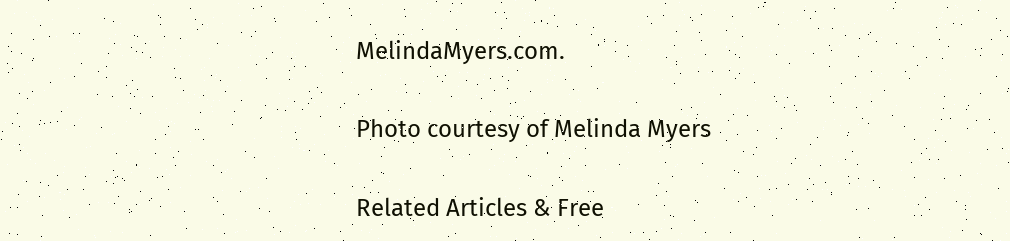MelindaMyers.com.

Photo courtesy of Melinda Myers

Related Articles & Free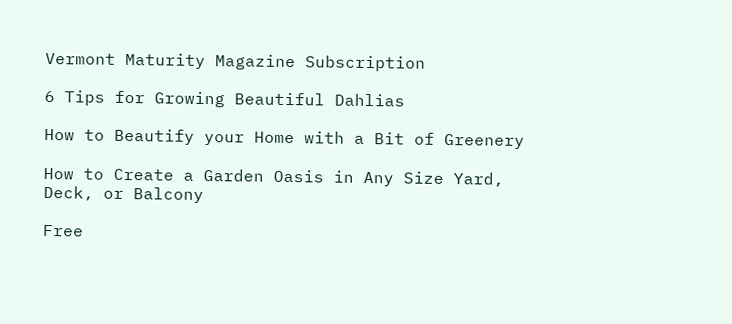Vermont Maturity Magazine Subscription

6 Tips for Growing Beautiful Dahlias

How to Beautify your Home with a Bit of Greenery

How to Create a Garden Oasis in Any Size Yard, Deck, or Balcony

Free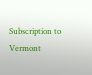Subscription to Vermont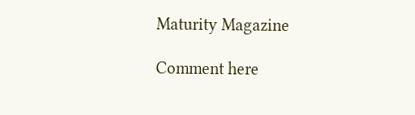Maturity Magazine

Comment here